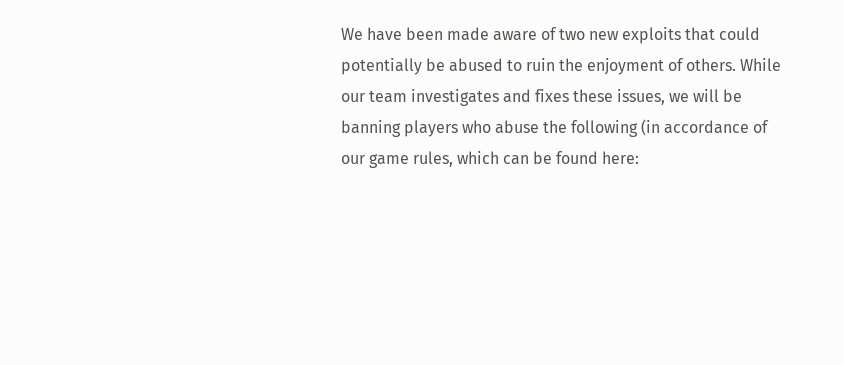We have been made aware of two new exploits that could potentially be abused to ruin the enjoyment of others. While our team investigates and fixes these issues, we will be banning players who abuse the following (in accordance of our game rules, which can be found here: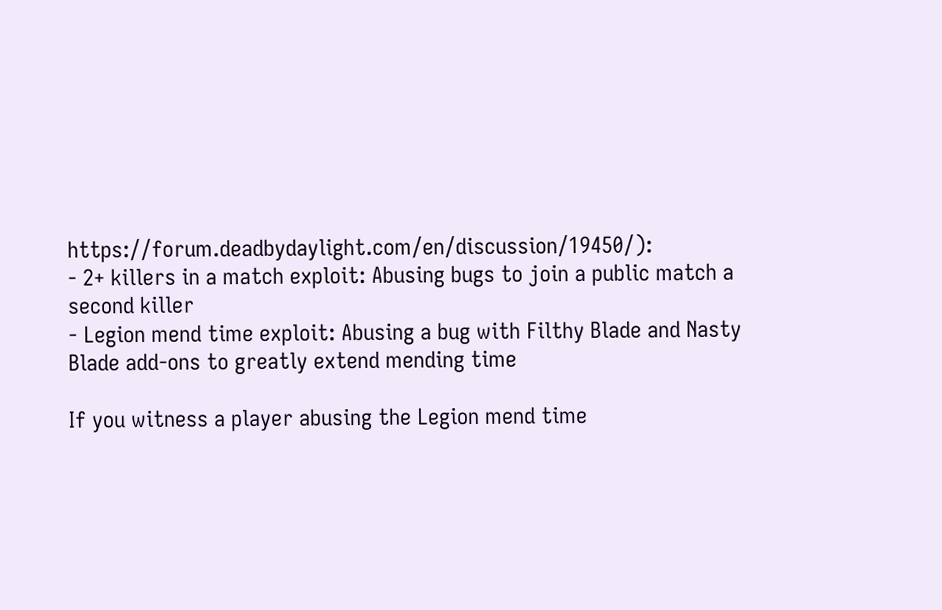https://forum.deadbydaylight.com/en/discussion/19450/):
- 2+ killers in a match exploit: Abusing bugs to join a public match a second killer
- Legion mend time exploit: Abusing a bug with Filthy Blade and Nasty Blade add-ons to greatly extend mending time

If you witness a player abusing the Legion mend time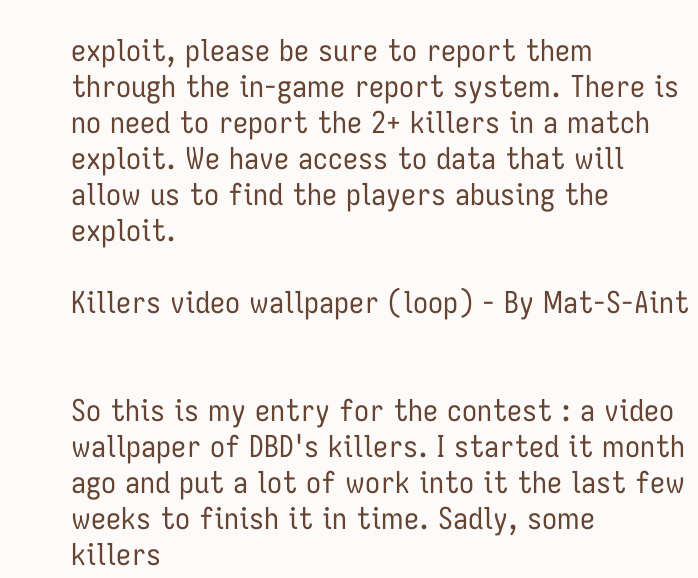exploit, please be sure to report them through the in-game report system. There is no need to report the 2+ killers in a match exploit. We have access to data that will allow us to find the players abusing the exploit.

Killers video wallpaper (loop) - By Mat-S-Aint


So this is my entry for the contest : a video wallpaper of DBD's killers. I started it month ago and put a lot of work into it the last few weeks to finish it in time. Sadly, some killers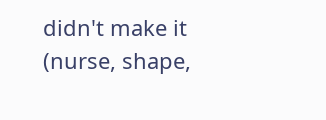didn't make it (nurse, shape,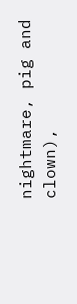nightmare, pig and clown),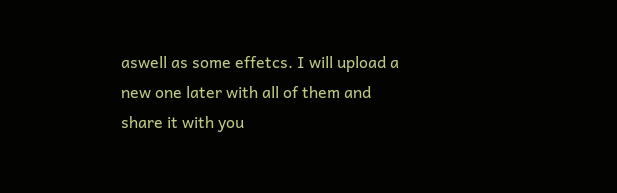aswell as some effetcs. I will upload a new one later with all of them and share it with you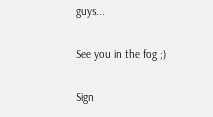guys...

See you in the fog ;)

Sign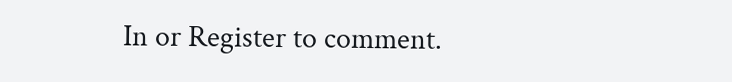In or Register to comment.